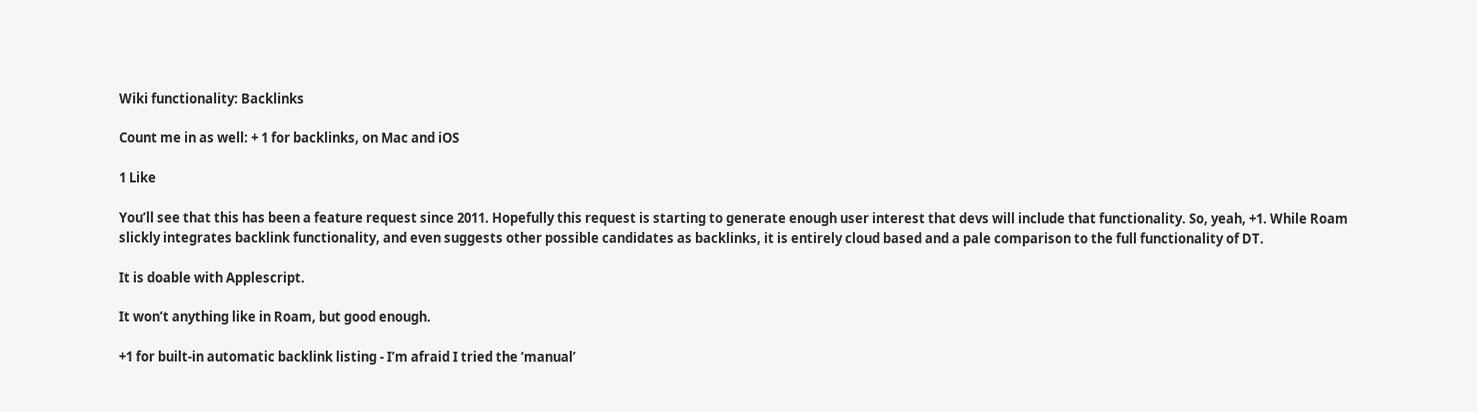Wiki functionality: Backlinks

Count me in as well: + 1 for backlinks, on Mac and iOS

1 Like

You’ll see that this has been a feature request since 2011. Hopefully this request is starting to generate enough user interest that devs will include that functionality. So, yeah, +1. While Roam slickly integrates backlink functionality, and even suggests other possible candidates as backlinks, it is entirely cloud based and a pale comparison to the full functionality of DT.

It is doable with Applescript.

It won’t anything like in Roam, but good enough.

+1 for built-in automatic backlink listing - I’m afraid I tried the ‘manual’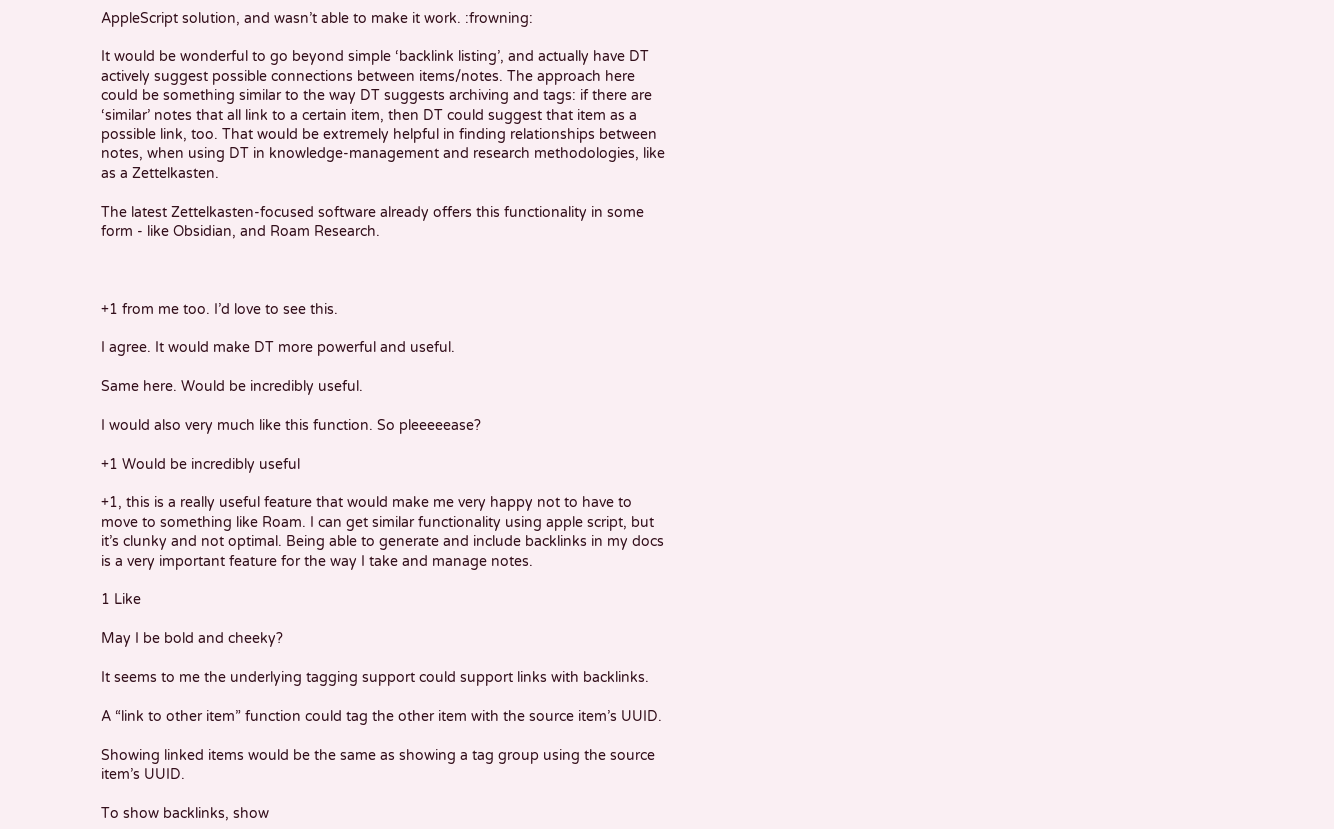AppleScript solution, and wasn’t able to make it work. :frowning:

It would be wonderful to go beyond simple ‘backlink listing’, and actually have DT actively suggest possible connections between items/notes. The approach here could be something similar to the way DT suggests archiving and tags: if there are ‘similar’ notes that all link to a certain item, then DT could suggest that item as a possible link, too. That would be extremely helpful in finding relationships between notes, when using DT in knowledge-management and research methodologies, like as a Zettelkasten.

The latest Zettelkasten-focused software already offers this functionality in some form - like Obsidian, and Roam Research.



+1 from me too. I’d love to see this.

I agree. It would make DT more powerful and useful.

Same here. Would be incredibly useful.

I would also very much like this function. So pleeeeease?

+1 Would be incredibly useful

+1, this is a really useful feature that would make me very happy not to have to move to something like Roam. I can get similar functionality using apple script, but it’s clunky and not optimal. Being able to generate and include backlinks in my docs is a very important feature for the way I take and manage notes.

1 Like

May I be bold and cheeky?

It seems to me the underlying tagging support could support links with backlinks.

A “link to other item” function could tag the other item with the source item’s UUID.

Showing linked items would be the same as showing a tag group using the source item’s UUID.

To show backlinks, show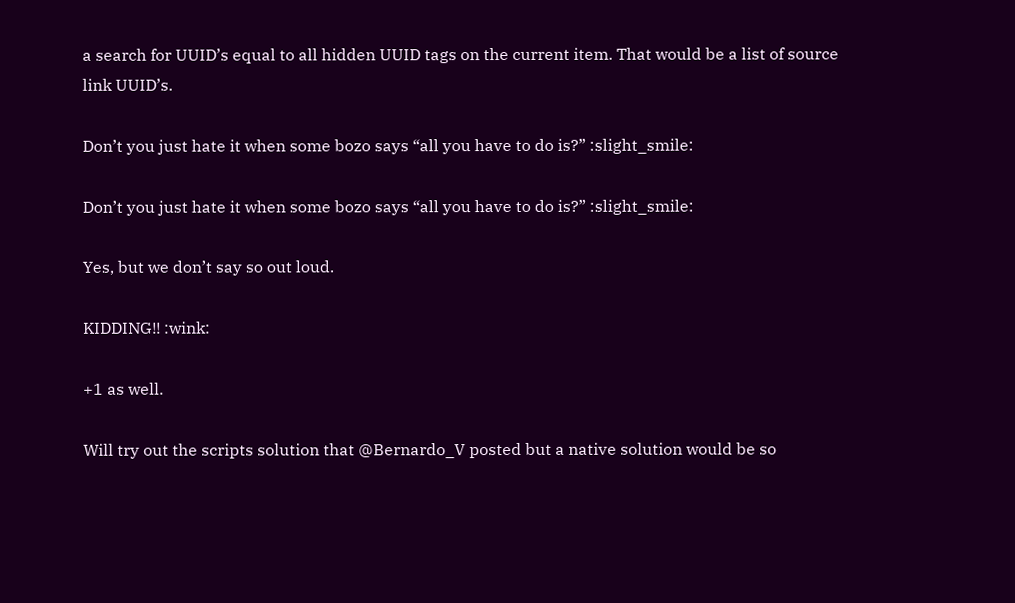a search for UUID’s equal to all hidden UUID tags on the current item. That would be a list of source link UUID’s.

Don’t you just hate it when some bozo says “all you have to do is?” :slight_smile:

Don’t you just hate it when some bozo says “all you have to do is?” :slight_smile:

Yes, but we don’t say so out loud.

KIDDING!! :wink:

+1 as well.

Will try out the scripts solution that @Bernardo_V posted but a native solution would be so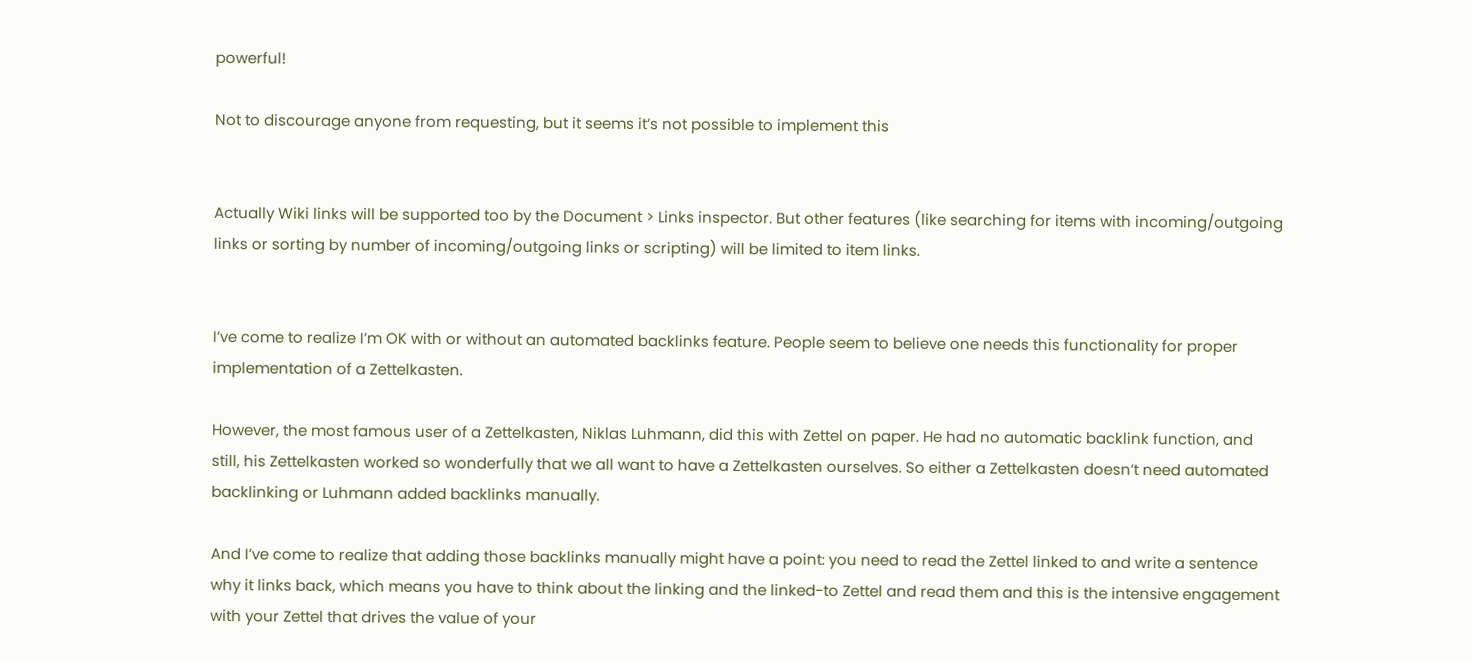powerful!

Not to discourage anyone from requesting, but it seems it’s not possible to implement this


Actually Wiki links will be supported too by the Document > Links inspector. But other features (like searching for items with incoming/outgoing links or sorting by number of incoming/outgoing links or scripting) will be limited to item links.


I’ve come to realize I’m OK with or without an automated backlinks feature. People seem to believe one needs this functionality for proper implementation of a Zettelkasten.

However, the most famous user of a Zettelkasten, Niklas Luhmann, did this with Zettel on paper. He had no automatic backlink function, and still, his Zettelkasten worked so wonderfully that we all want to have a Zettelkasten ourselves. So either a Zettelkasten doesn’t need automated backlinking or Luhmann added backlinks manually.

And I’ve come to realize that adding those backlinks manually might have a point: you need to read the Zettel linked to and write a sentence why it links back, which means you have to think about the linking and the linked-to Zettel and read them and this is the intensive engagement with your Zettel that drives the value of your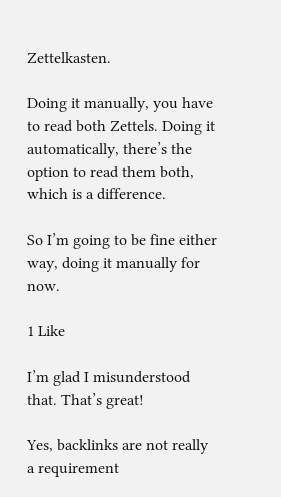Zettelkasten.

Doing it manually, you have to read both Zettels. Doing it automatically, there’s the option to read them both, which is a difference.

So I’m going to be fine either way, doing it manually for now.

1 Like

I’m glad I misunderstood that. That’s great!

Yes, backlinks are not really a requirement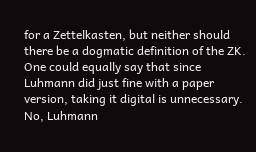for a Zettelkasten, but neither should there be a dogmatic definition of the ZK. One could equally say that since Luhmann did just fine with a paper version, taking it digital is unnecessary. No, Luhmann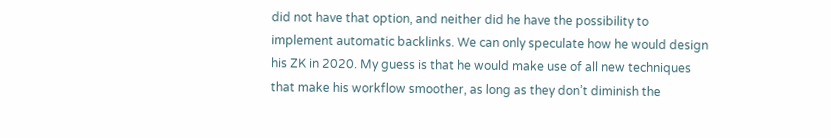did not have that option, and neither did he have the possibility to implement automatic backlinks. We can only speculate how he would design his ZK in 2020. My guess is that he would make use of all new techniques that make his workflow smoother, as long as they don’t diminish the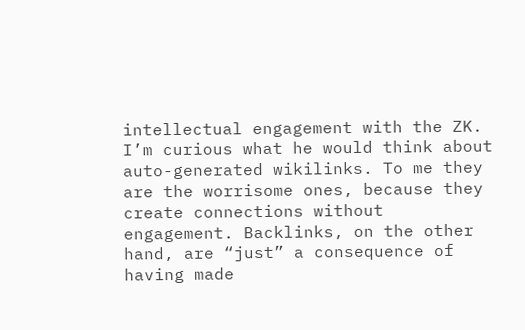intellectual engagement with the ZK. I’m curious what he would think about auto-generated wikilinks. To me they are the worrisome ones, because they create connections without engagement. Backlinks, on the other hand, are “just” a consequence of having made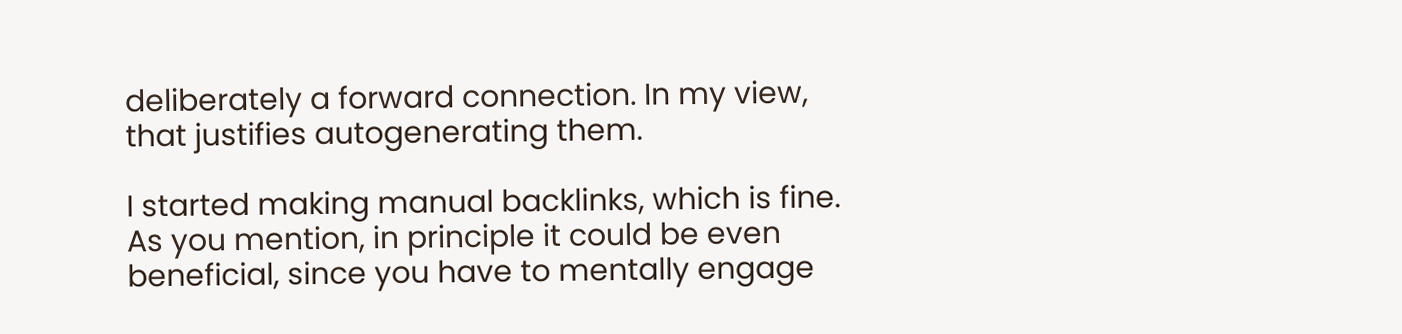deliberately a forward connection. In my view, that justifies autogenerating them.

I started making manual backlinks, which is fine. As you mention, in principle it could be even beneficial, since you have to mentally engage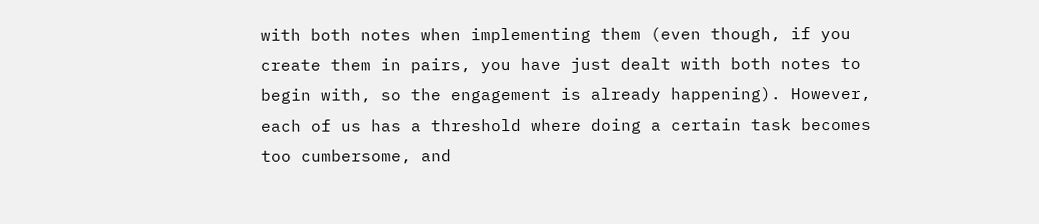with both notes when implementing them (even though, if you create them in pairs, you have just dealt with both notes to begin with, so the engagement is already happening). However, each of us has a threshold where doing a certain task becomes too cumbersome, and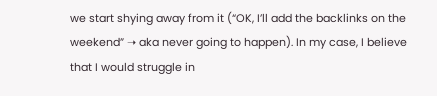we start shying away from it (“OK, I’ll add the backlinks on the weekend” ➝ aka never going to happen). In my case, I believe that I would struggle in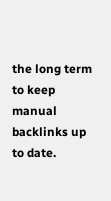the long term to keep manual backlinks up to date.